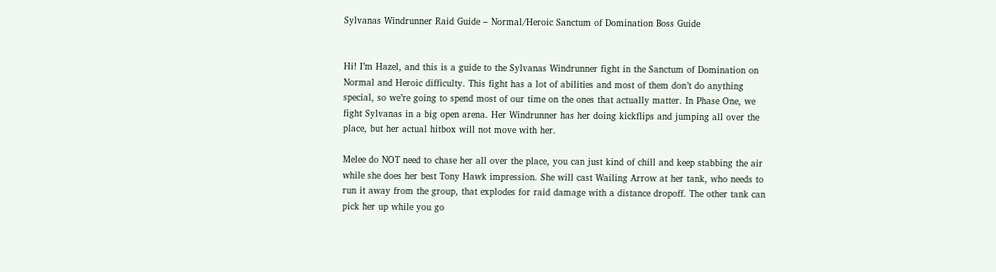Sylvanas Windrunner Raid Guide – Normal/Heroic Sanctum of Domination Boss Guide


Hi! I’m Hazel, and this is a guide to the Sylvanas Windrunner fight in the Sanctum of Domination on Normal and Heroic difficulty. This fight has a lot of abilities and most of them don’t do anything special, so we’re going to spend most of our time on the ones that actually matter. In Phase One, we fight Sylvanas in a big open arena. Her Windrunner has her doing kickflips and jumping all over the place, but her actual hitbox will not move with her.

Melee do NOT need to chase her all over the place, you can just kind of chill and keep stabbing the air while she does her best Tony Hawk impression. She will cast Wailing Arrow at her tank, who needs to run it away from the group, that explodes for raid damage with a distance dropoff. The other tank can pick her up while you go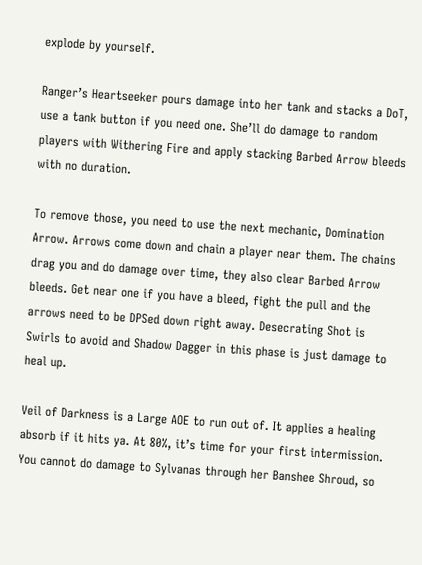explode by yourself.

Ranger’s Heartseeker pours damage into her tank and stacks a DoT, use a tank button if you need one. She’ll do damage to random players with Withering Fire and apply stacking Barbed Arrow bleeds with no duration.

To remove those, you need to use the next mechanic, Domination Arrow. Arrows come down and chain a player near them. The chains drag you and do damage over time, they also clear Barbed Arrow bleeds. Get near one if you have a bleed, fight the pull and the arrows need to be DPSed down right away. Desecrating Shot is Swirls to avoid and Shadow Dagger in this phase is just damage to heal up.

Veil of Darkness is a Large AOE to run out of. It applies a healing absorb if it hits ya. At 80%, it’s time for your first intermission. You cannot do damage to Sylvanas through her Banshee Shroud, so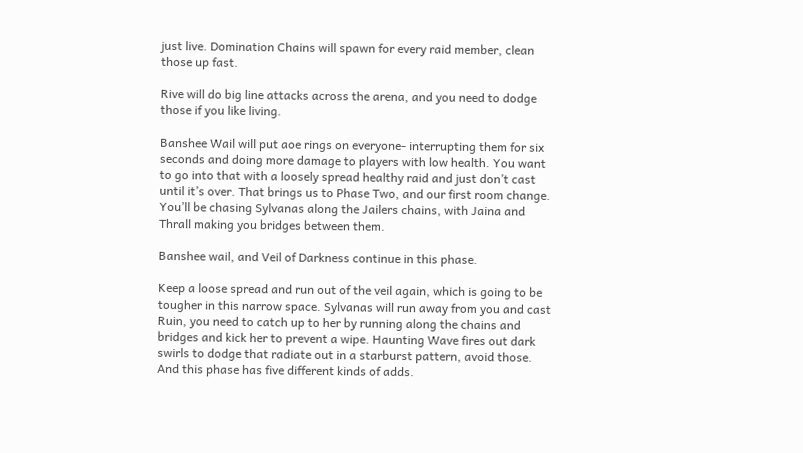just live. Domination Chains will spawn for every raid member, clean those up fast.

Rive will do big line attacks across the arena, and you need to dodge those if you like living.

Banshee Wail will put aoe rings on everyone- interrupting them for six seconds and doing more damage to players with low health. You want to go into that with a loosely spread healthy raid and just don’t cast until it’s over. That brings us to Phase Two, and our first room change. You’ll be chasing Sylvanas along the Jailers chains, with Jaina and Thrall making you bridges between them.

Banshee wail, and Veil of Darkness continue in this phase.

Keep a loose spread and run out of the veil again, which is going to be tougher in this narrow space. Sylvanas will run away from you and cast Ruin, you need to catch up to her by running along the chains and bridges and kick her to prevent a wipe. Haunting Wave fires out dark swirls to dodge that radiate out in a starburst pattern, avoid those. And this phase has five different kinds of adds.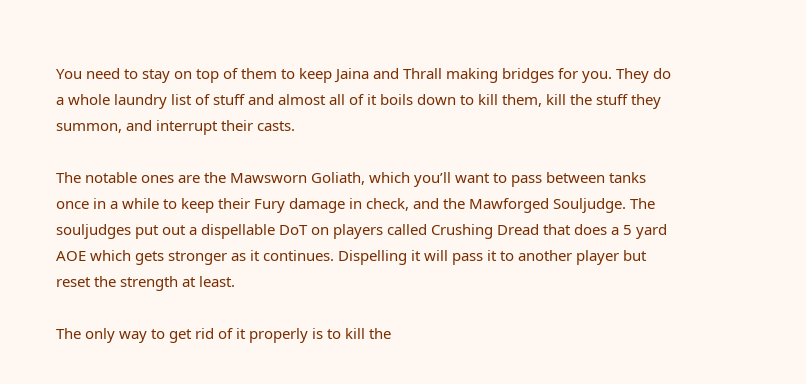You need to stay on top of them to keep Jaina and Thrall making bridges for you. They do a whole laundry list of stuff and almost all of it boils down to kill them, kill the stuff they summon, and interrupt their casts.

The notable ones are the Mawsworn Goliath, which you’ll want to pass between tanks once in a while to keep their Fury damage in check, and the Mawforged Souljudge. The souljudges put out a dispellable DoT on players called Crushing Dread that does a 5 yard AOE which gets stronger as it continues. Dispelling it will pass it to another player but reset the strength at least.

The only way to get rid of it properly is to kill the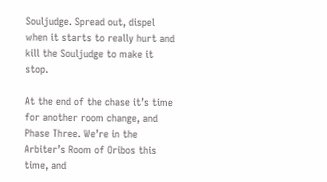Souljudge. Spread out, dispel when it starts to really hurt and kill the Souljudge to make it stop.

At the end of the chase it’s time for another room change, and Phase Three. We’re in the Arbiter’s Room of Oribos this time, and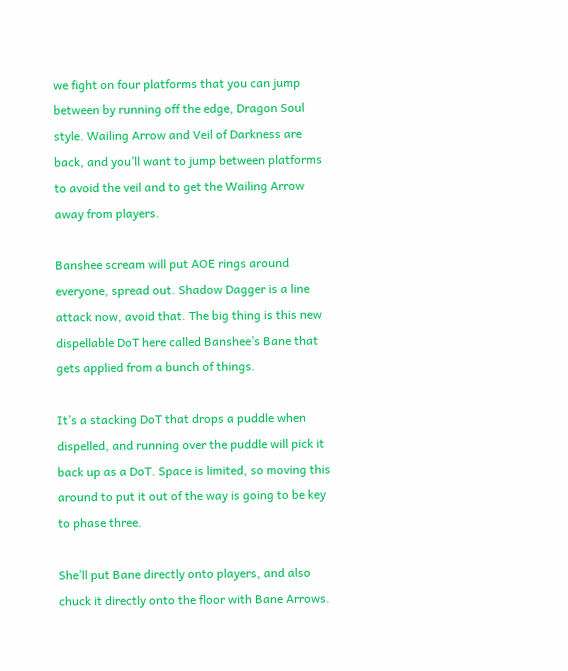we fight on four platforms that you can jump between by running off the edge, Dragon Soul style. Wailing Arrow and Veil of Darkness are back, and you’ll want to jump between platforms to avoid the veil and to get the Wailing Arrow away from players.

Banshee scream will put AOE rings around everyone, spread out. Shadow Dagger is a line attack now, avoid that. The big thing is this new dispellable DoT here called Banshee’s Bane that gets applied from a bunch of things.

It’s a stacking DoT that drops a puddle when dispelled, and running over the puddle will pick it back up as a DoT. Space is limited, so moving this around to put it out of the way is going to be key to phase three.

She’ll put Bane directly onto players, and also chuck it directly onto the floor with Bane Arrows.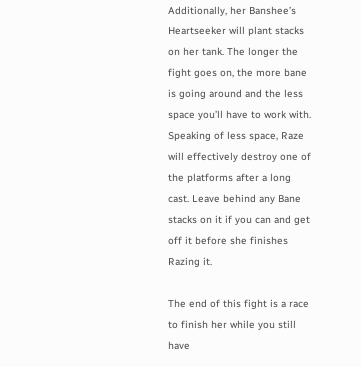Additionally, her Banshee’s Heartseeker will plant stacks on her tank. The longer the fight goes on, the more bane is going around and the less space you’ll have to work with. Speaking of less space, Raze will effectively destroy one of the platforms after a long cast. Leave behind any Bane stacks on it if you can and get off it before she finishes Razing it.

The end of this fight is a race to finish her while you still have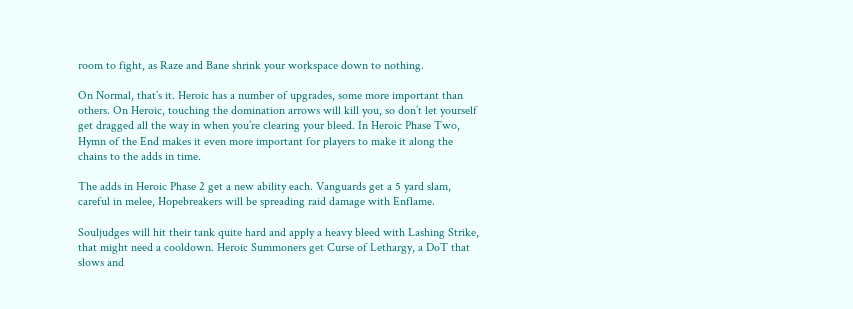room to fight, as Raze and Bane shrink your workspace down to nothing.

On Normal, that’s it. Heroic has a number of upgrades, some more important than others. On Heroic, touching the domination arrows will kill you, so don’t let yourself get dragged all the way in when you’re clearing your bleed. In Heroic Phase Two, Hymn of the End makes it even more important for players to make it along the chains to the adds in time.

The adds in Heroic Phase 2 get a new ability each. Vanguards get a 5 yard slam, careful in melee, Hopebreakers will be spreading raid damage with Enflame.

Souljudges will hit their tank quite hard and apply a heavy bleed with Lashing Strike, that might need a cooldown. Heroic Summoners get Curse of Lethargy, a DoT that slows and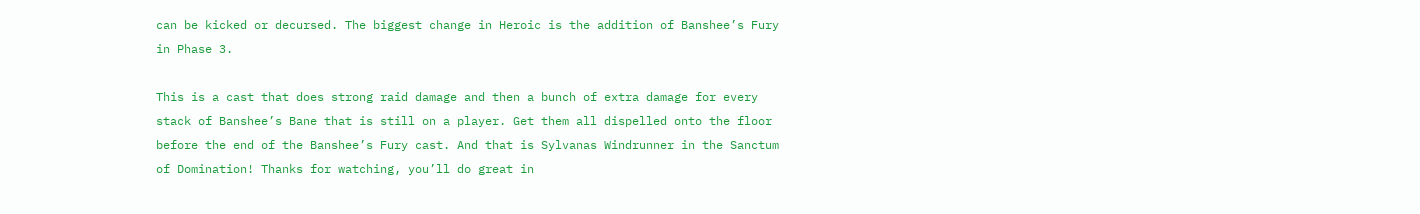can be kicked or decursed. The biggest change in Heroic is the addition of Banshee’s Fury in Phase 3.

This is a cast that does strong raid damage and then a bunch of extra damage for every stack of Banshee’s Bane that is still on a player. Get them all dispelled onto the floor before the end of the Banshee’s Fury cast. And that is Sylvanas Windrunner in the Sanctum of Domination! Thanks for watching, you’ll do great in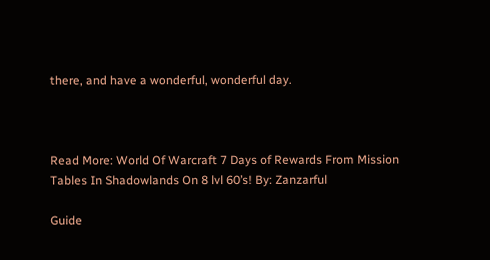there, and have a wonderful, wonderful day.



Read More: World Of Warcraft 7 Days of Rewards From Mission Tables In Shadowlands On 8 lvl 60’s! By: Zanzarful

Guide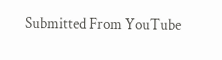Submitted From YouTube